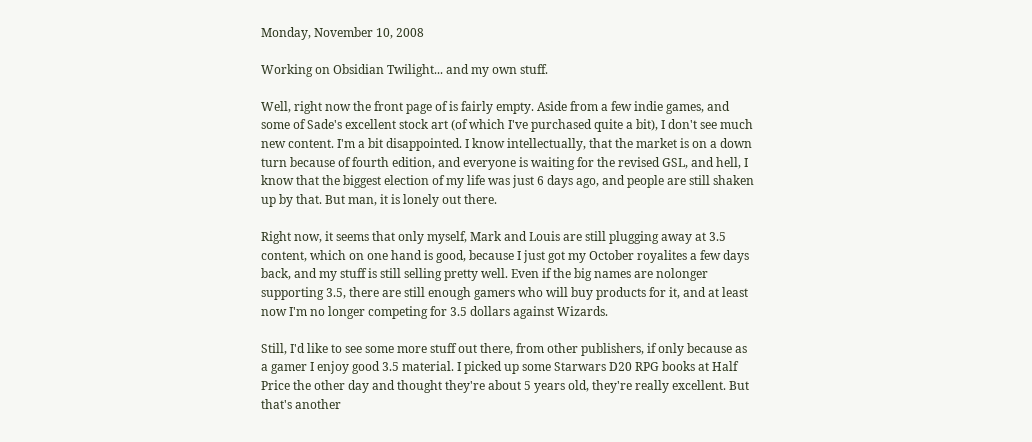Monday, November 10, 2008

Working on Obsidian Twilight... and my own stuff.

Well, right now the front page of is fairly empty. Aside from a few indie games, and some of Sade's excellent stock art (of which I've purchased quite a bit), I don't see much new content. I'm a bit disappointed. I know intellectually, that the market is on a down turn because of fourth edition, and everyone is waiting for the revised GSL, and hell, I know that the biggest election of my life was just 6 days ago, and people are still shaken up by that. But man, it is lonely out there.

Right now, it seems that only myself, Mark and Louis are still plugging away at 3.5 content, which on one hand is good, because I just got my October royalites a few days back, and my stuff is still selling pretty well. Even if the big names are nolonger supporting 3.5, there are still enough gamers who will buy products for it, and at least now I'm no longer competing for 3.5 dollars against Wizards.

Still, I'd like to see some more stuff out there, from other publishers, if only because as a gamer I enjoy good 3.5 material. I picked up some Starwars D20 RPG books at Half Price the other day and thought they're about 5 years old, they're really excellent. But that's another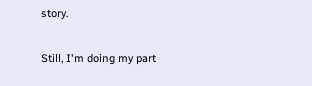story.

Still, I'm doing my part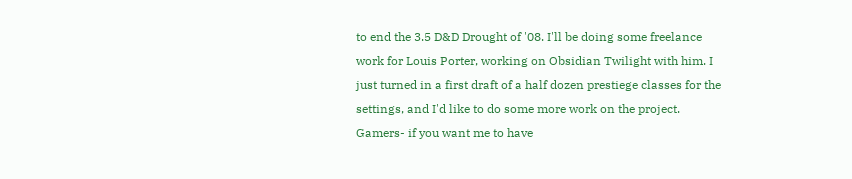to end the 3.5 D&D Drought of '08. I'll be doing some freelance work for Louis Porter, working on Obsidian Twilight with him. I just turned in a first draft of a half dozen prestiege classes for the settings, and I'd like to do some more work on the project. Gamers- if you want me to have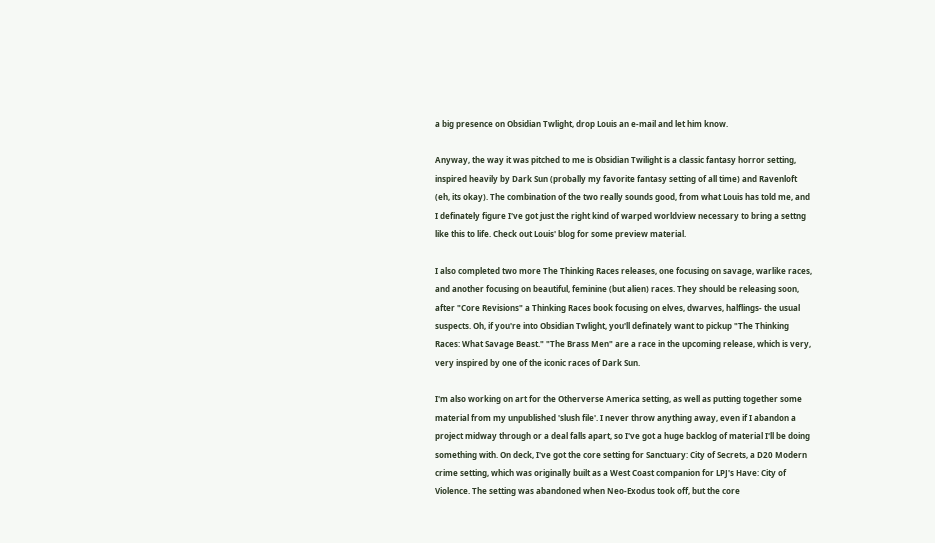a big presence on Obsidian Twlight, drop Louis an e-mail and let him know.

Anyway, the way it was pitched to me is Obsidian Twilight is a classic fantasy horror setting, inspired heavily by Dark Sun (probally my favorite fantasy setting of all time) and Ravenloft (eh, its okay). The combination of the two really sounds good, from what Louis has told me, and I definately figure I've got just the right kind of warped worldview necessary to bring a settng like this to life. Check out Louis' blog for some preview material.

I also completed two more The Thinking Races releases, one focusing on savage, warlike races, and another focusing on beautiful, feminine (but alien) races. They should be releasing soon, after "Core Revisions" a Thinking Races book focusing on elves, dwarves, halflings- the usual suspects. Oh, if you're into Obsidian Twlight, you'll definately want to pickup "The Thinking Races: What Savage Beast." "The Brass Men" are a race in the upcoming release, which is very, very inspired by one of the iconic races of Dark Sun.

I'm also working on art for the Otherverse America setting, as well as putting together some material from my unpublished 'slush file'. I never throw anything away, even if I abandon a project midway through or a deal falls apart, so I've got a huge backlog of material I'll be doing something with. On deck, I've got the core setting for Sanctuary: City of Secrets, a D20 Modern crime setting, which was originally built as a West Coast companion for LPJ's Have: City of Violence. The setting was abandoned when Neo-Exodus took off, but the core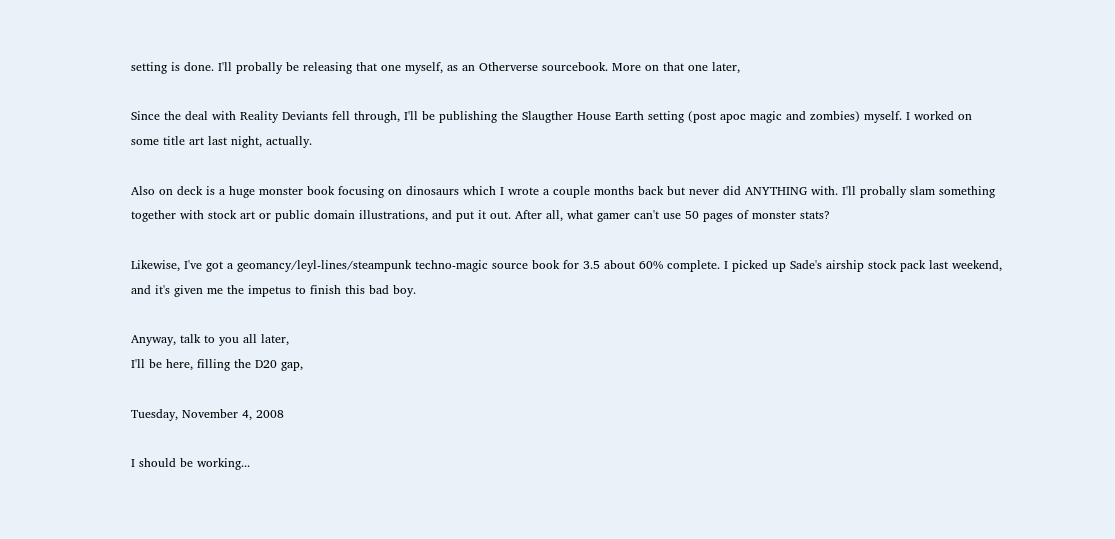setting is done. I'll probally be releasing that one myself, as an Otherverse sourcebook. More on that one later,

Since the deal with Reality Deviants fell through, I'll be publishing the Slaugther House Earth setting (post apoc magic and zombies) myself. I worked on some title art last night, actually.

Also on deck is a huge monster book focusing on dinosaurs which I wrote a couple months back but never did ANYTHING with. I'll probally slam something together with stock art or public domain illustrations, and put it out. After all, what gamer can't use 50 pages of monster stats?

Likewise, I've got a geomancy/leyl-lines/steampunk techno-magic source book for 3.5 about 60% complete. I picked up Sade's airship stock pack last weekend, and it's given me the impetus to finish this bad boy.

Anyway, talk to you all later,
I'll be here, filling the D20 gap,

Tuesday, November 4, 2008

I should be working...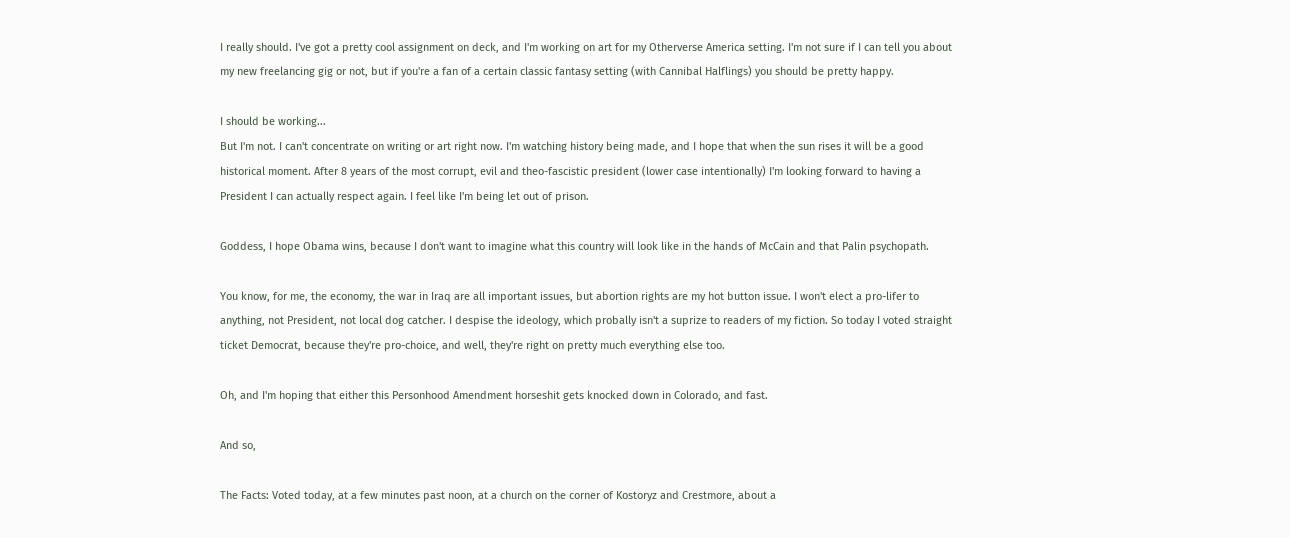I really should. I've got a pretty cool assignment on deck, and I'm working on art for my Otherverse America setting. I'm not sure if I can tell you about my new freelancing gig or not, but if you're a fan of a certain classic fantasy setting (with Cannibal Halflings) you should be pretty happy.

I should be working...
But I'm not. I can't concentrate on writing or art right now. I'm watching history being made, and I hope that when the sun rises it will be a good historical moment. After 8 years of the most corrupt, evil and theo-fascistic president (lower case intentionally) I'm looking forward to having a President I can actually respect again. I feel like I'm being let out of prison.

Goddess, I hope Obama wins, because I don't want to imagine what this country will look like in the hands of McCain and that Palin psychopath.

You know, for me, the economy, the war in Iraq are all important issues, but abortion rights are my hot button issue. I won't elect a pro-lifer to anything, not President, not local dog catcher. I despise the ideology, which probally isn't a suprize to readers of my fiction. So today I voted straight ticket Democrat, because they're pro-choice, and well, they're right on pretty much everything else too.

Oh, and I'm hoping that either this Personhood Amendment horseshit gets knocked down in Colorado, and fast.

And so,

The Facts: Voted today, at a few minutes past noon, at a church on the corner of Kostoryz and Crestmore, about a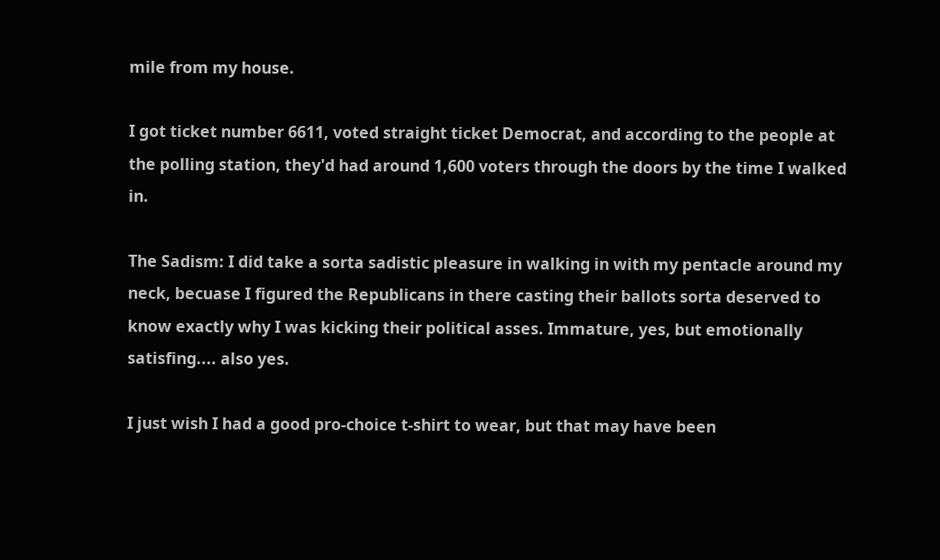mile from my house.

I got ticket number 6611, voted straight ticket Democrat, and according to the people at the polling station, they'd had around 1,600 voters through the doors by the time I walked in.

The Sadism: I did take a sorta sadistic pleasure in walking in with my pentacle around my neck, becuase I figured the Republicans in there casting their ballots sorta deserved to know exactly why I was kicking their political asses. Immature, yes, but emotionally satisfing.... also yes.

I just wish I had a good pro-choice t-shirt to wear, but that may have been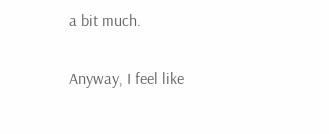a bit much.

Anyway, I feel like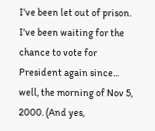I've been let out of prison. I've been waiting for the chance to vote for President again since... well, the morning of Nov 5, 2000. (And yes,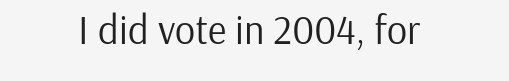I did vote in 2004, for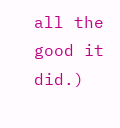all the good it did.)